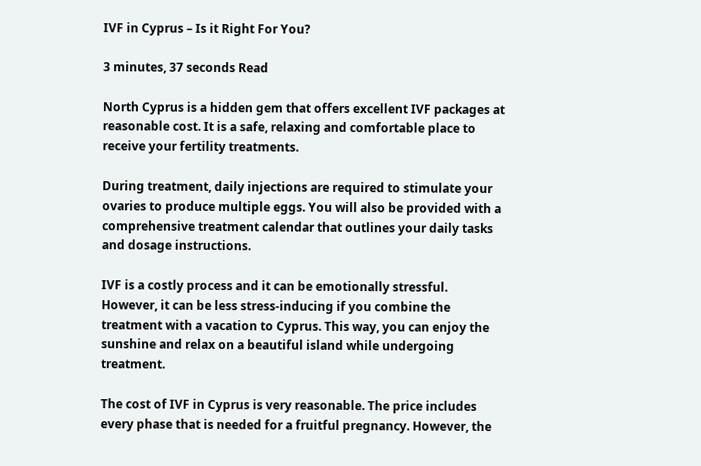IVF in Cyprus – Is it Right For You?

3 minutes, 37 seconds Read

North Cyprus is a hidden gem that offers excellent IVF packages at reasonable cost. It is a safe, relaxing and comfortable place to receive your fertility treatments.

During treatment, daily injections are required to stimulate your ovaries to produce multiple eggs. You will also be provided with a comprehensive treatment calendar that outlines your daily tasks and dosage instructions.

IVF is a costly process and it can be emotionally stressful. However, it can be less stress-inducing if you combine the treatment with a vacation to Cyprus. This way, you can enjoy the sunshine and relax on a beautiful island while undergoing treatment.

The cost of IVF in Cyprus is very reasonable. The price includes every phase that is needed for a fruitful pregnancy. However, the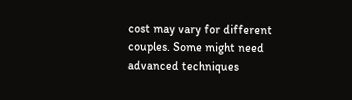cost may vary for different couples. Some might need advanced techniques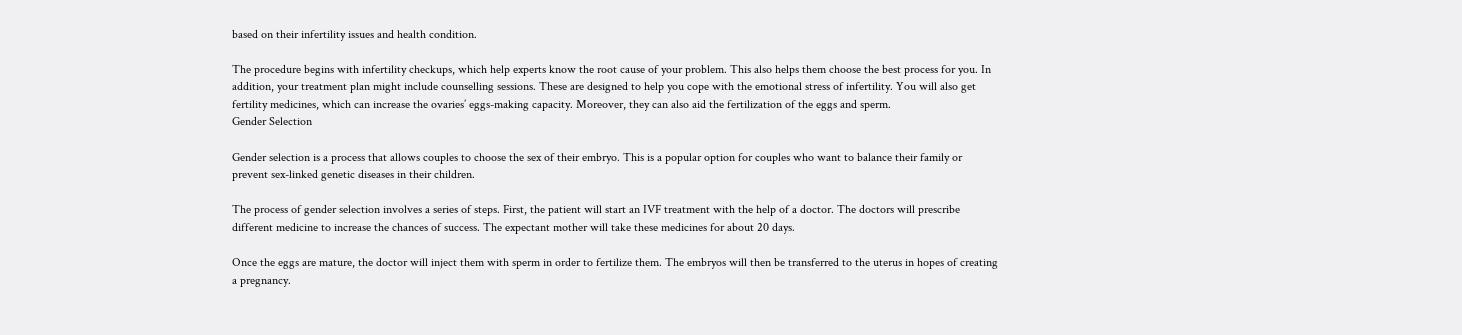based on their infertility issues and health condition.

The procedure begins with infertility checkups, which help experts know the root cause of your problem. This also helps them choose the best process for you. In addition, your treatment plan might include counselling sessions. These are designed to help you cope with the emotional stress of infertility. You will also get fertility medicines, which can increase the ovaries’ eggs-making capacity. Moreover, they can also aid the fertilization of the eggs and sperm.
Gender Selection

Gender selection is a process that allows couples to choose the sex of their embryo. This is a popular option for couples who want to balance their family or prevent sex-linked genetic diseases in their children.

The process of gender selection involves a series of steps. First, the patient will start an IVF treatment with the help of a doctor. The doctors will prescribe different medicine to increase the chances of success. The expectant mother will take these medicines for about 20 days.

Once the eggs are mature, the doctor will inject them with sperm in order to fertilize them. The embryos will then be transferred to the uterus in hopes of creating a pregnancy.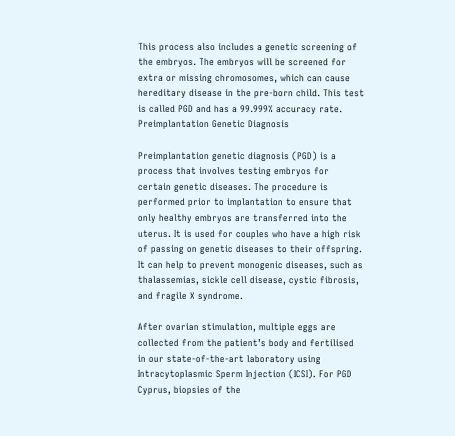This process also includes a genetic screening of the embryos. The embryos will be screened for extra or missing chromosomes, which can cause hereditary disease in the pre-born child. This test is called PGD and has a 99.999% accuracy rate.
Preimplantation Genetic Diagnosis

Preimplantation genetic diagnosis (PGD) is a process that involves testing embryos for certain genetic diseases. The procedure is performed prior to implantation to ensure that only healthy embryos are transferred into the uterus. It is used for couples who have a high risk of passing on genetic diseases to their offspring. It can help to prevent monogenic diseases, such as thalassemias, sickle cell disease, cystic fibrosis, and fragile X syndrome.

After ovarian stimulation, multiple eggs are collected from the patient’s body and fertilised in our state-of-the-art laboratory using Intracytoplasmic Sperm Injection (ICSI). For PGD Cyprus, biopsies of the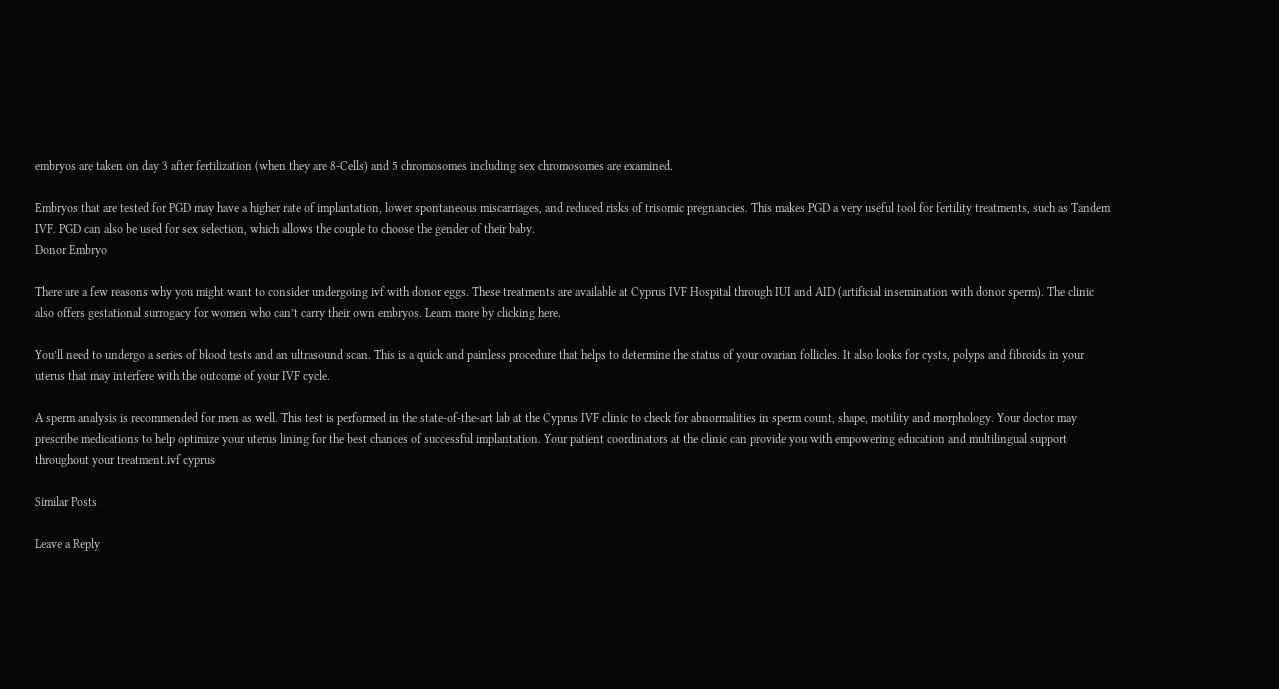embryos are taken on day 3 after fertilization (when they are 8-Cells) and 5 chromosomes including sex chromosomes are examined.

Embryos that are tested for PGD may have a higher rate of implantation, lower spontaneous miscarriages, and reduced risks of trisomic pregnancies. This makes PGD a very useful tool for fertility treatments, such as Tandem IVF. PGD can also be used for sex selection, which allows the couple to choose the gender of their baby.
Donor Embryo

There are a few reasons why you might want to consider undergoing ivf with donor eggs. These treatments are available at Cyprus IVF Hospital through IUI and AID (artificial insemination with donor sperm). The clinic also offers gestational surrogacy for women who can’t carry their own embryos. Learn more by clicking here.

You’ll need to undergo a series of blood tests and an ultrasound scan. This is a quick and painless procedure that helps to determine the status of your ovarian follicles. It also looks for cysts, polyps and fibroids in your uterus that may interfere with the outcome of your IVF cycle.

A sperm analysis is recommended for men as well. This test is performed in the state-of-the-art lab at the Cyprus IVF clinic to check for abnormalities in sperm count, shape, motility and morphology. Your doctor may prescribe medications to help optimize your uterus lining for the best chances of successful implantation. Your patient coordinators at the clinic can provide you with empowering education and multilingual support throughout your treatment.ivf cyprus

Similar Posts

Leave a Reply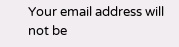Your email address will not be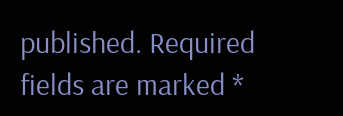published. Required fields are marked *